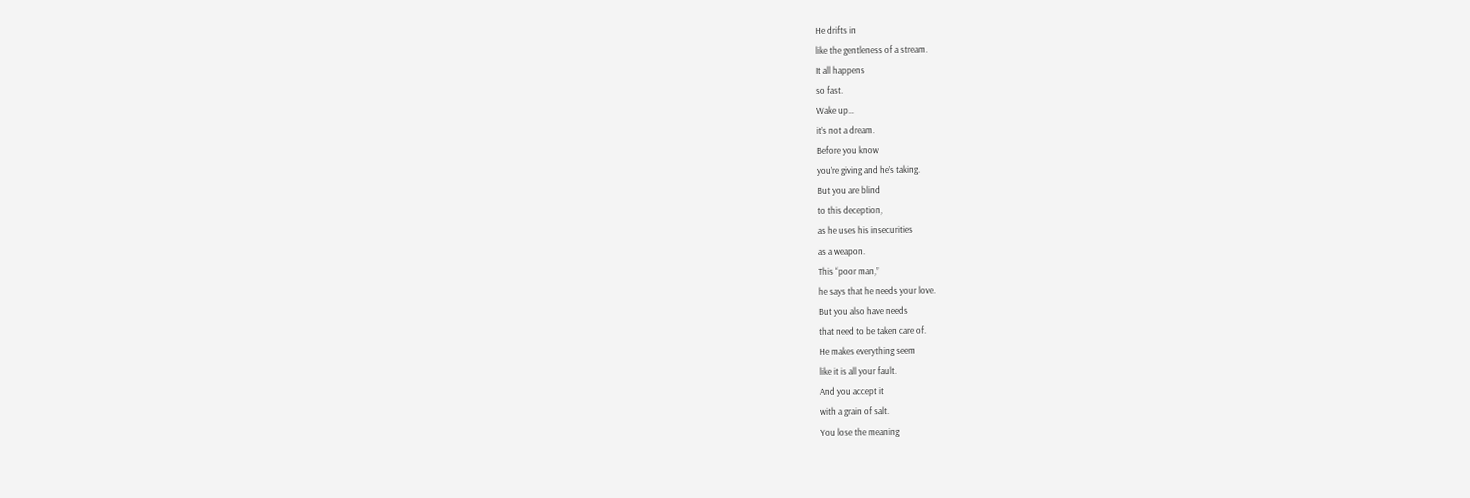He drifts in
like the gentleness of a stream.
It all happens
so fast.
Wake up…
it’s not a dream.
Before you know
you’re giving and he’s taking.
But you are blind
to this deception,
as he uses his insecurities
as a weapon.
This “poor man,”
he says that he needs your love.
But you also have needs
that need to be taken care of.
He makes everything seem
like it is all your fault.
And you accept it
with a grain of salt.
You lose the meaning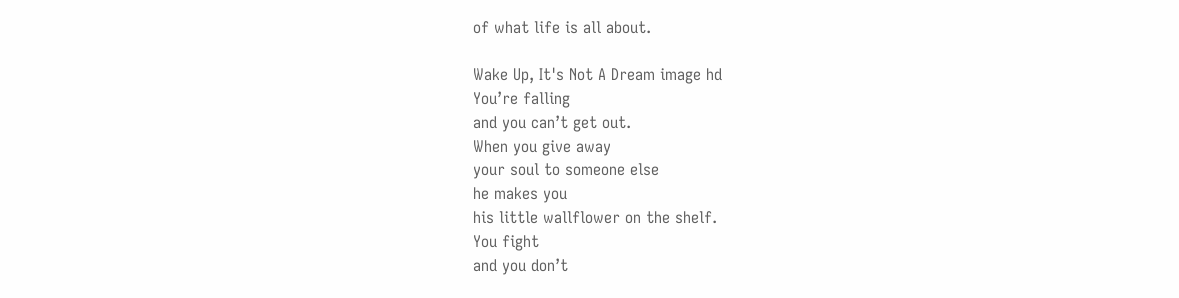of what life is all about.

Wake Up, It's Not A Dream image hd
You’re falling
and you can’t get out.
When you give away
your soul to someone else
he makes you
his little wallflower on the shelf.
You fight
and you don’t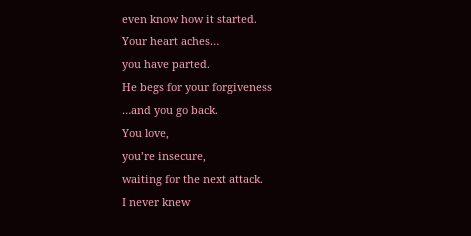even know how it started.
Your heart aches…
you have parted.
He begs for your forgiveness
…and you go back.
You love,
you’re insecure,
waiting for the next attack.
I never knew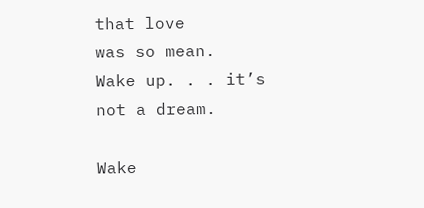that love
was so mean.
Wake up. . . it’s not a dream.

Wake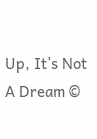Up, It’s Not A Dream ©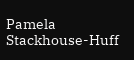Pamela Stackhouse-Huff